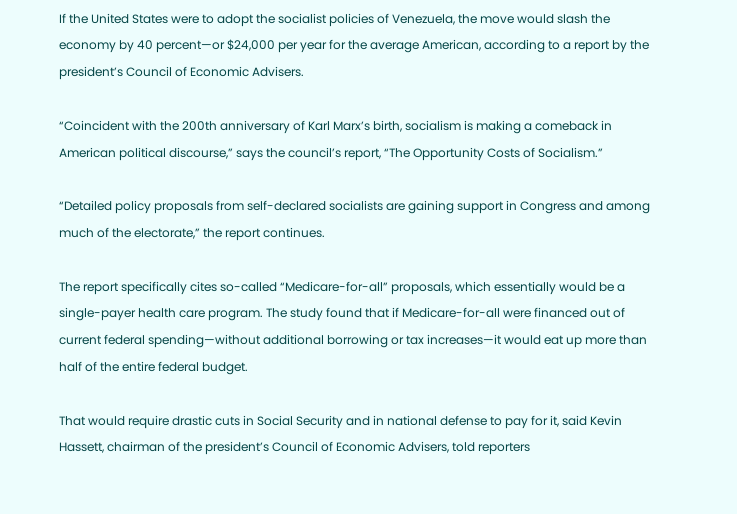If the United States were to adopt the socialist policies of Venezuela, the move would slash the economy by 40 percent—or $24,000 per year for the average American, according to a report by the president’s Council of Economic Advisers.

“Coincident with the 200th anniversary of Karl Marx’s birth, socialism is making a comeback in American political discourse,” says the council’s report, “The Opportunity Costs of Socialism.”

“Detailed policy proposals from self-declared socialists are gaining support in Congress and among much of the electorate,” the report continues.

The report specifically cites so-called “Medicare-for-all” proposals, which essentially would be a single-payer health care program. The study found that if Medicare-for-all were financed out of current federal spending—without additional borrowing or tax increases—it would eat up more than half of the entire federal budget.

That would require drastic cuts in Social Security and in national defense to pay for it, said Kevin Hassett, chairman of the president’s Council of Economic Advisers, told reporters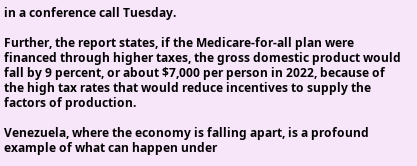in a conference call Tuesday.

Further, the report states, if the Medicare-for-all plan were financed through higher taxes, the gross domestic product would fall by 9 percent, or about $7,000 per person in 2022, because of the high tax rates that would reduce incentives to supply the factors of production.

Venezuela, where the economy is falling apart, is a profound example of what can happen under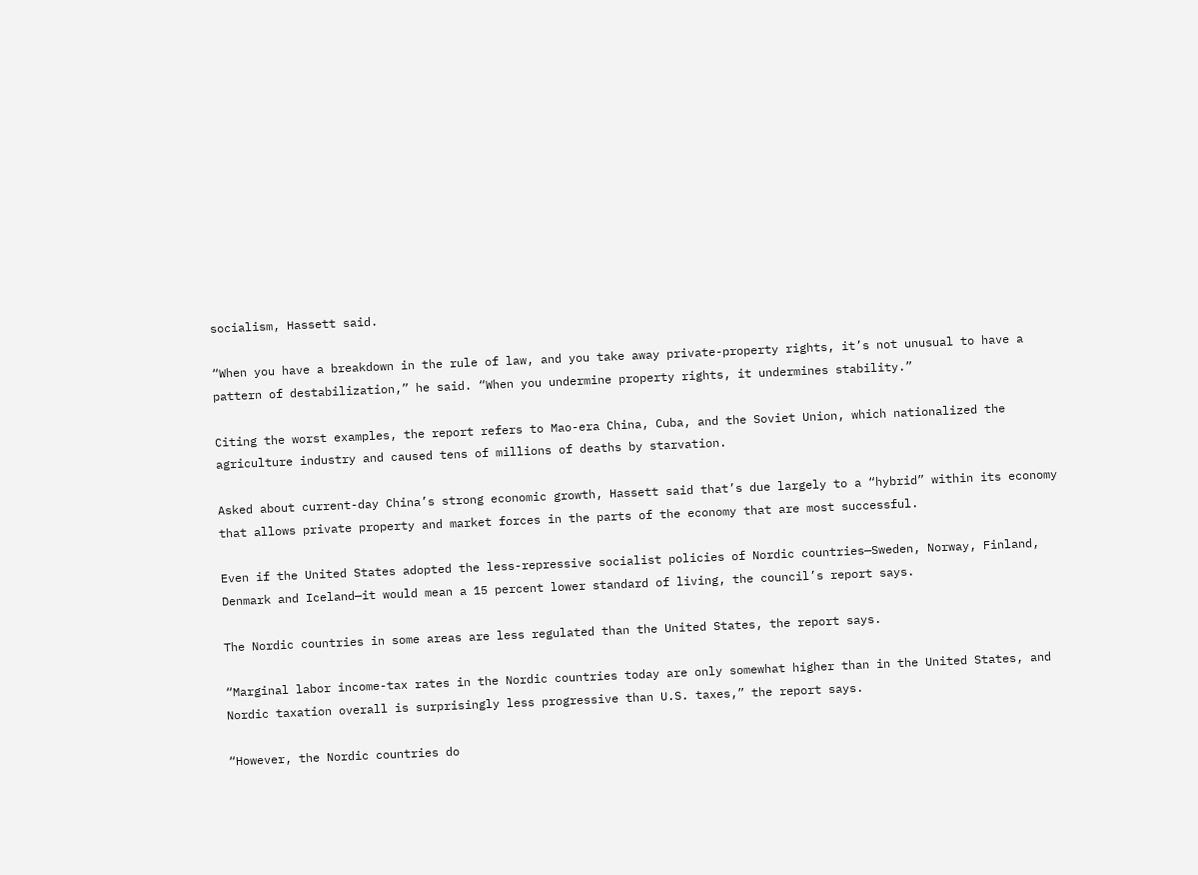socialism, Hassett said.

“When you have a breakdown in the rule of law, and you take away private-property rights, it’s not unusual to have a pattern of destabilization,” he said. “When you undermine property rights, it undermines stability.”

Citing the worst examples, the report refers to Mao-era China, Cuba, and the Soviet Union, which nationalized the agriculture industry and caused tens of millions of deaths by starvation.

Asked about current-day China’s strong economic growth, Hassett said that’s due largely to a “hybrid” within its economy that allows private property and market forces in the parts of the economy that are most successful.

Even if the United States adopted the less-repressive socialist policies of Nordic countries—Sweden, Norway, Finland, Denmark and Iceland—it would mean a 15 percent lower standard of living, the council’s report says.

The Nordic countries in some areas are less regulated than the United States, the report says.

“Marginal labor income-tax rates in the Nordic countries today are only somewhat higher than in the United States, and Nordic taxation overall is surprisingly less progressive than U.S. taxes,” the report says.

“However, the Nordic countries do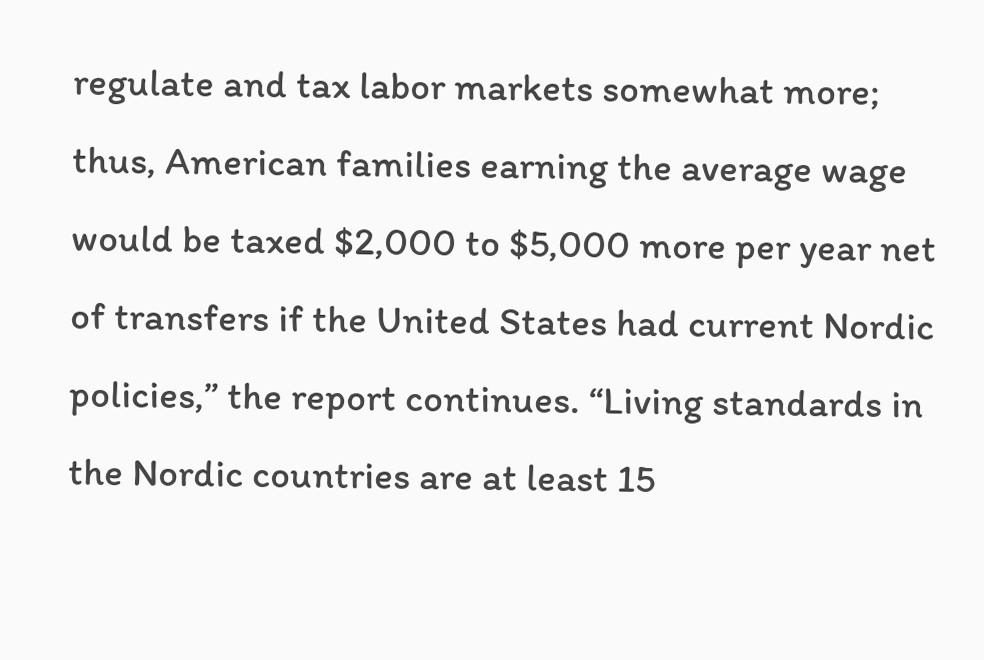regulate and tax labor markets somewhat more; thus, American families earning the average wage would be taxed $2,000 to $5,000 more per year net of transfers if the United States had current Nordic policies,” the report continues. “Living standards in the Nordic countries are at least 15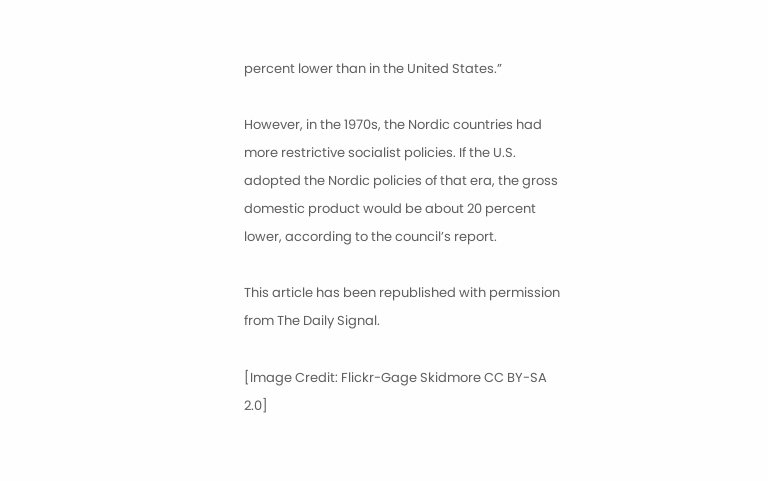percent lower than in the United States.”

However, in the 1970s, the Nordic countries had more restrictive socialist policies. If the U.S. adopted the Nordic policies of that era, the gross domestic product would be about 20 percent lower, according to the council’s report.

This article has been republished with permission from The Daily Signal.

[Image Credit: Flickr-Gage Skidmore CC BY-SA 2.0]